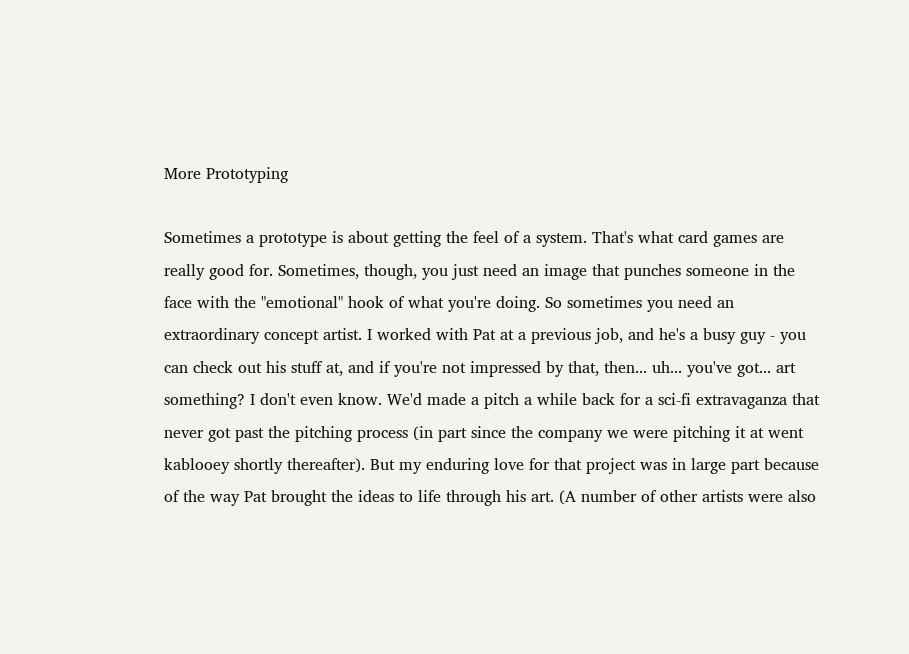More Prototyping

Sometimes a prototype is about getting the feel of a system. That's what card games are really good for. Sometimes, though, you just need an image that punches someone in the face with the "emotional" hook of what you're doing. So sometimes you need an extraordinary concept artist. I worked with Pat at a previous job, and he's a busy guy - you can check out his stuff at, and if you're not impressed by that, then... uh... you've got... art something? I don't even know. We'd made a pitch a while back for a sci-fi extravaganza that never got past the pitching process (in part since the company we were pitching it at went kablooey shortly thereafter). But my enduring love for that project was in large part because of the way Pat brought the ideas to life through his art. (A number of other artists were also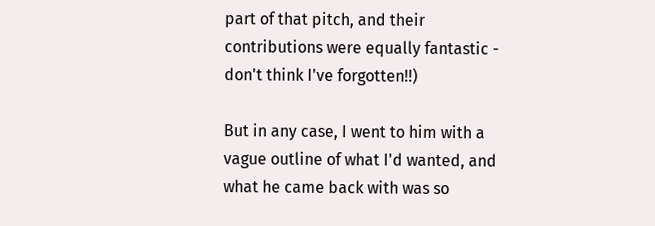part of that pitch, and their contributions were equally fantastic - don't think I've forgotten!!)

But in any case, I went to him with a vague outline of what I'd wanted, and what he came back with was so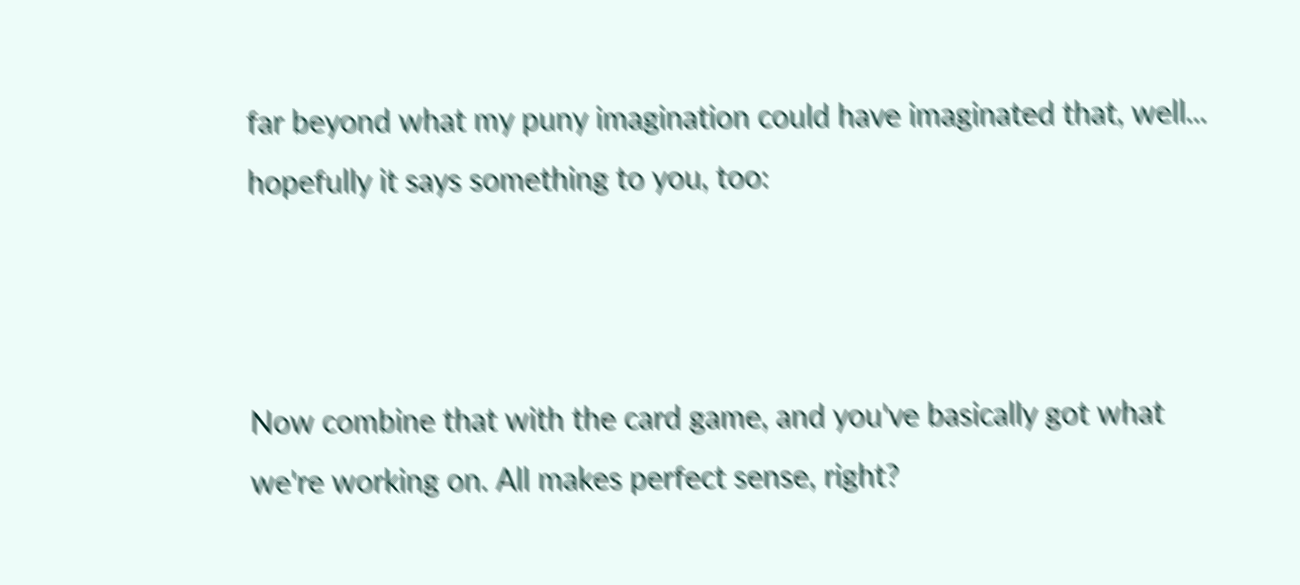far beyond what my puny imagination could have imaginated that, well... hopefully it says something to you, too:



Now combine that with the card game, and you've basically got what we're working on. All makes perfect sense, right?